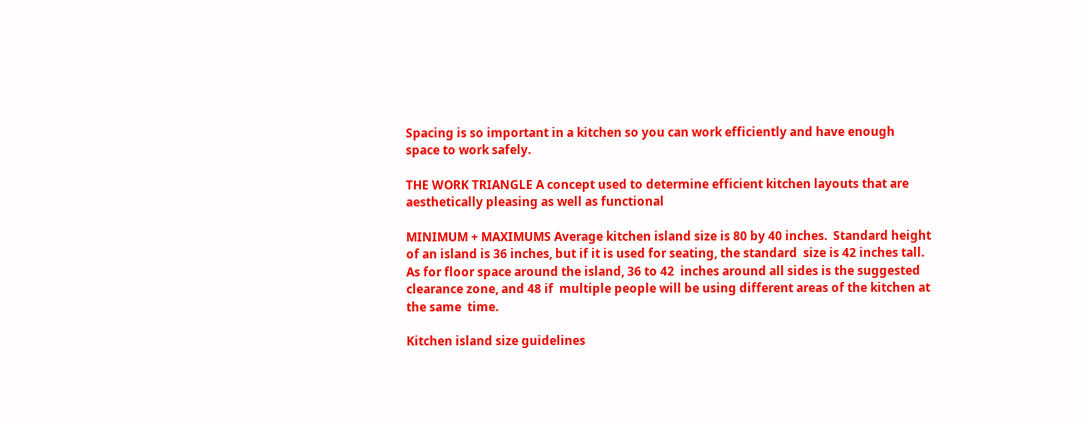Spacing is so important in a kitchen so you can work efficiently and have enough space to work safely.

THE WORK TRIANGLE A concept used to determine efficient kitchen layouts that are aesthetically pleasing as well as functional

MINIMUM + MAXIMUMS Average kitchen island size is 80 by 40 inches.  Standard height  of an island is 36 inches, but if it is used for seating, the standard  size is 42 inches tall.  As for floor space around the island, 36 to 42  inches around all sides is the suggested clearance zone, and 48 if  multiple people will be using different areas of the kitchen at the same  time.

Kitchen island size guidelines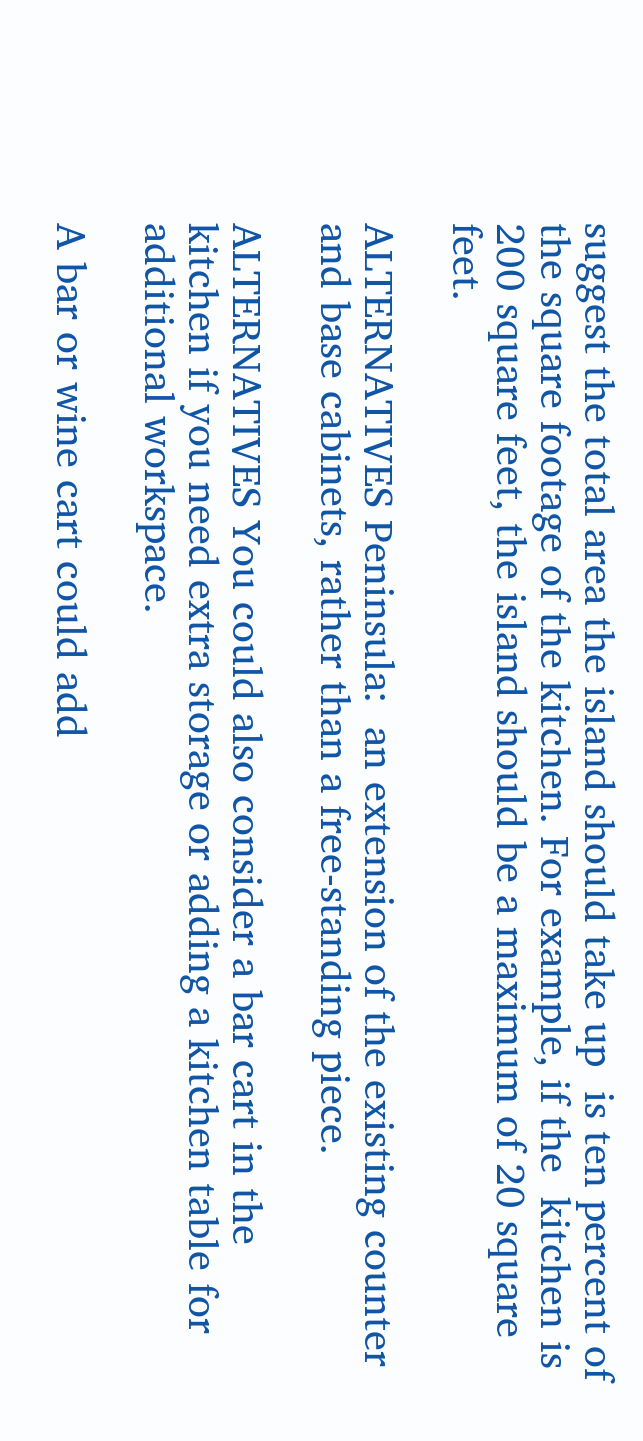suggest the total area the island should take up  is ten percent of the square footage of the kitchen. For example, if the  kitchen is 200 square feet, the island should be a maximum of 20 square  feet.

ALTERNATIVES Peninsula:  an extension of the existing counter and base cabinets, rather than a free-standing piece.

ALTERNATIVES You could also consider a bar cart in the kitchen if you need extra storage or adding a kitchen table for additional workspace.

A bar or wine cart could add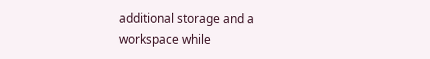additional storage and a workspace while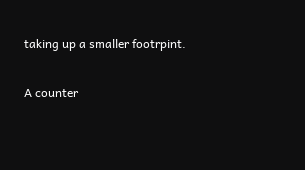taking up a smaller footrpint.

A counter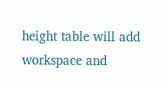height table will add workspace and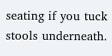seating if you tuck stools underneath.